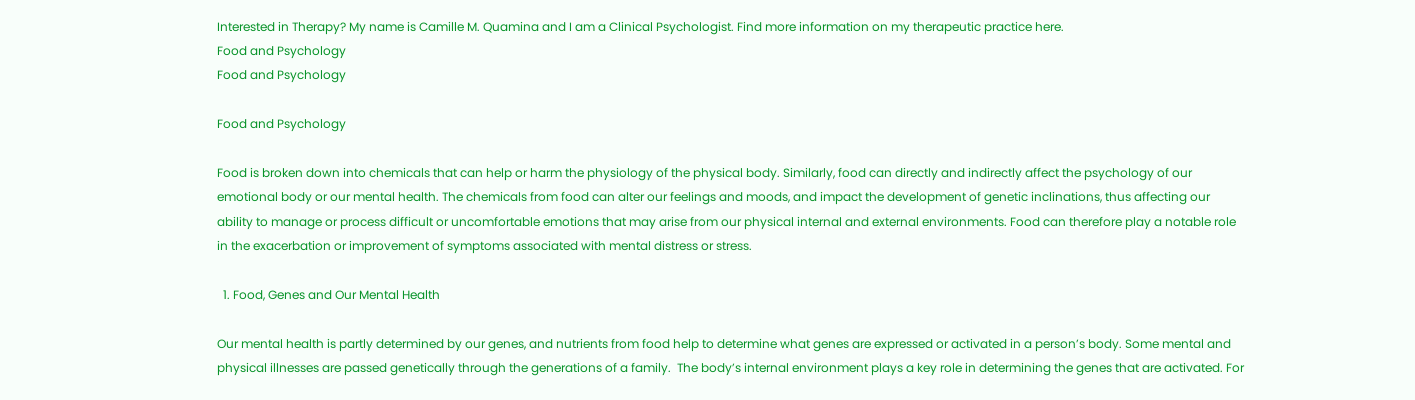Interested in Therapy? My name is Camille M. Quamina and I am a Clinical Psychologist. Find more information on my therapeutic practice here.
Food and Psychology
Food and Psychology

Food and Psychology

Food is broken down into chemicals that can help or harm the physiology of the physical body. Similarly, food can directly and indirectly affect the psychology of our emotional body or our mental health. The chemicals from food can alter our feelings and moods, and impact the development of genetic inclinations, thus affecting our ability to manage or process difficult or uncomfortable emotions that may arise from our physical internal and external environments. Food can therefore play a notable role in the exacerbation or improvement of symptoms associated with mental distress or stress.

  1. Food, Genes and Our Mental Health

Our mental health is partly determined by our genes, and nutrients from food help to determine what genes are expressed or activated in a person’s body. Some mental and physical illnesses are passed genetically through the generations of a family.  The body’s internal environment plays a key role in determining the genes that are activated. For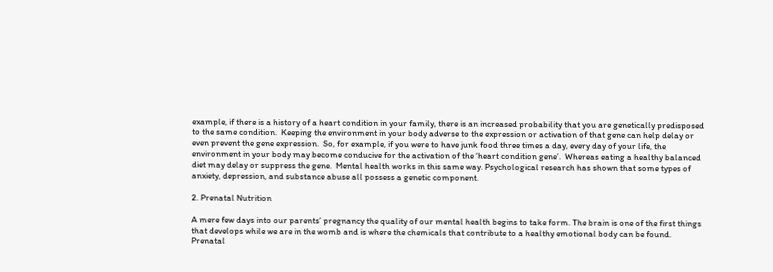example, if there is a history of a heart condition in your family, there is an increased probability that you are genetically predisposed to the same condition.  Keeping the environment in your body adverse to the expression or activation of that gene can help delay or even prevent the gene expression.  So, for example, if you were to have junk food three times a day, every day of your life, the environment in your body may become conducive for the activation of the ‘heart condition gene’.  Whereas eating a healthy balanced diet may delay or suppress the gene.  Mental health works in this same way. Psychological research has shown that some types of anxiety, depression, and substance abuse all possess a genetic component.

2. Prenatal Nutrition

A mere few days into our parents’ pregnancy the quality of our mental health begins to take form. The brain is one of the first things that develops while we are in the womb and is where the chemicals that contribute to a healthy emotional body can be found. Prenatal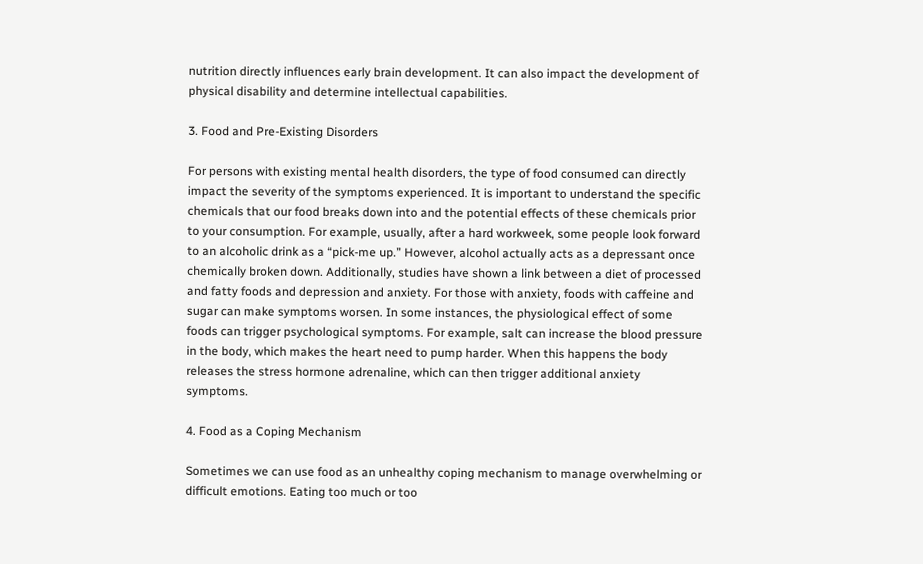nutrition directly influences early brain development. It can also impact the development of physical disability and determine intellectual capabilities.

3. Food and Pre-Existing Disorders

For persons with existing mental health disorders, the type of food consumed can directly impact the severity of the symptoms experienced. It is important to understand the specific chemicals that our food breaks down into and the potential effects of these chemicals prior to your consumption. For example, usually, after a hard workweek, some people look forward to an alcoholic drink as a “pick-me up.” However, alcohol actually acts as a depressant once chemically broken down. Additionally, studies have shown a link between a diet of processed and fatty foods and depression and anxiety. For those with anxiety, foods with caffeine and sugar can make symptoms worsen. In some instances, the physiological effect of some foods can trigger psychological symptoms. For example, salt can increase the blood pressure in the body, which makes the heart need to pump harder. When this happens the body releases the stress hormone adrenaline, which can then trigger additional anxiety symptoms.

4. Food as a Coping Mechanism

Sometimes we can use food as an unhealthy coping mechanism to manage overwhelming or difficult emotions. Eating too much or too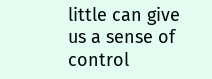little can give us a sense of control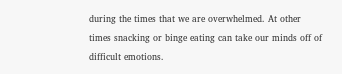during the times that we are overwhelmed. At other times snacking or binge eating can take our minds off of difficult emotions.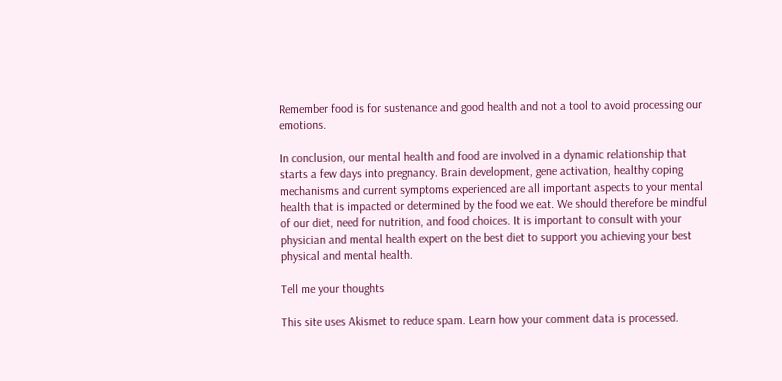Remember food is for sustenance and good health and not a tool to avoid processing our emotions.

In conclusion, our mental health and food are involved in a dynamic relationship that starts a few days into pregnancy. Brain development, gene activation, healthy coping mechanisms and current symptoms experienced are all important aspects to your mental health that is impacted or determined by the food we eat. We should therefore be mindful of our diet, need for nutrition, and food choices. It is important to consult with your physician and mental health expert on the best diet to support you achieving your best physical and mental health.

Tell me your thoughts

This site uses Akismet to reduce spam. Learn how your comment data is processed.